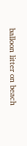balloon litter on beach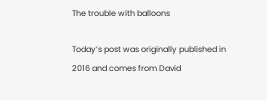The trouble with balloons

Today’s post was originally published in 2016 and comes from David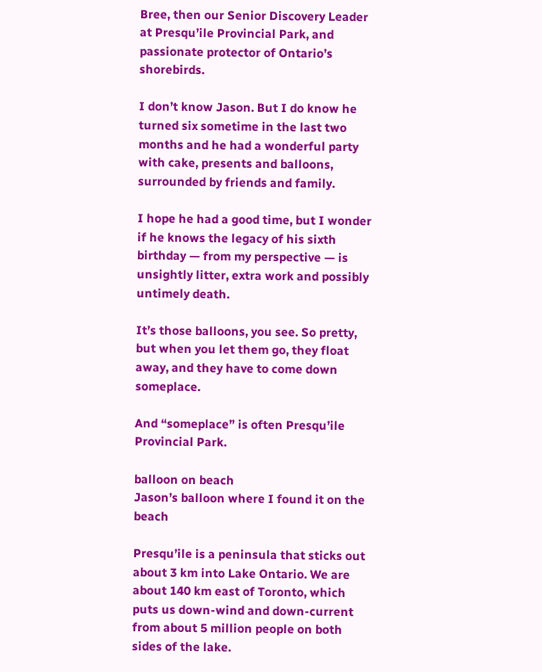Bree, then our Senior Discovery Leader at Presqu’ile Provincial Park, and passionate protector of Ontario’s shorebirds.

I don’t know Jason. But I do know he turned six sometime in the last two months and he had a wonderful party with cake, presents and balloons, surrounded by friends and family.

I hope he had a good time, but I wonder if he knows the legacy of his sixth birthday — from my perspective — is unsightly litter, extra work and possibly untimely death.

It’s those balloons, you see. So pretty, but when you let them go, they float away, and they have to come down someplace.

And “someplace” is often Presqu’ile Provincial Park.

balloon on beach
Jason’s balloon where I found it on the beach

Presqu’ile is a peninsula that sticks out about 3 km into Lake Ontario. We are about 140 km east of Toronto, which puts us down-wind and down-current from about 5 million people on both sides of the lake.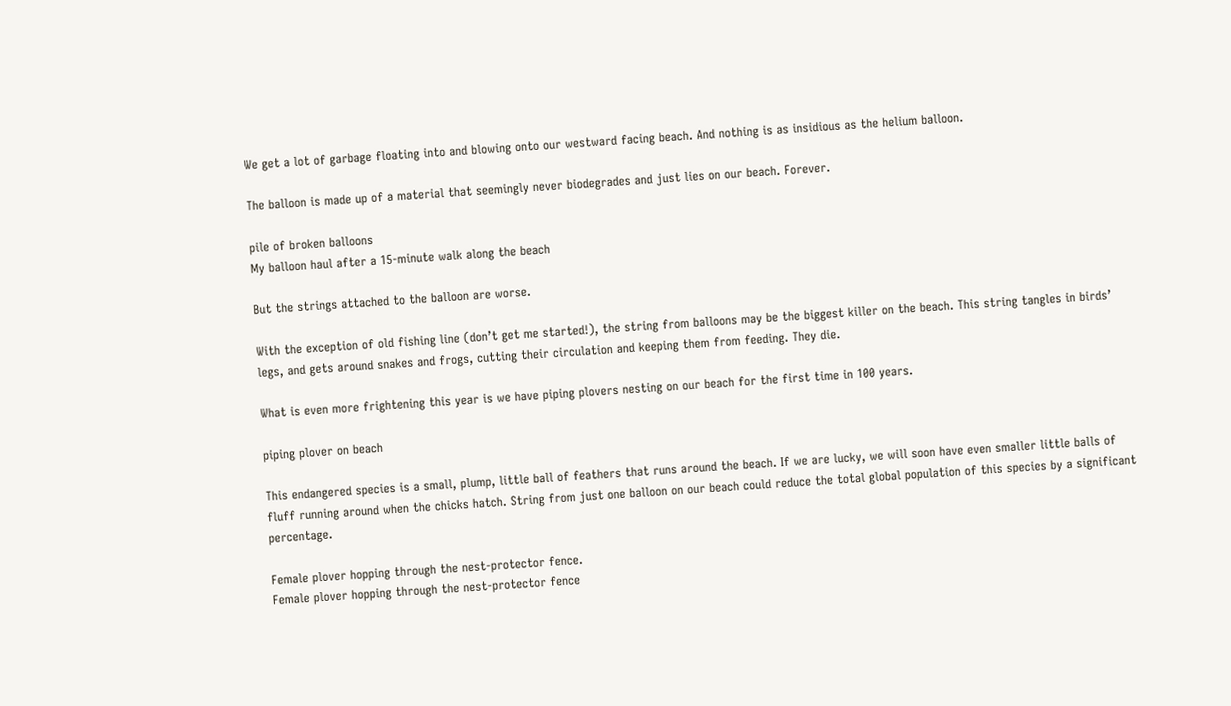We get a lot of garbage floating into and blowing onto our westward facing beach. And nothing is as insidious as the helium balloon.

The balloon is made up of a material that seemingly never biodegrades and just lies on our beach. Forever.

pile of broken balloons
My balloon haul after a 15-minute walk along the beach

But the strings attached to the balloon are worse.

With the exception of old fishing line (don’t get me started!), the string from balloons may be the biggest killer on the beach. This string tangles in birds’ legs, and gets around snakes and frogs, cutting their circulation and keeping them from feeding. They die.

What is even more frightening this year is we have piping plovers nesting on our beach for the first time in 100 years.

piping plover on beach

This endangered species is a small, plump, little ball of feathers that runs around the beach. If we are lucky, we will soon have even smaller little balls of fluff running around when the chicks hatch. String from just one balloon on our beach could reduce the total global population of this species by a significant percentage.

Female plover hopping through the nest-protector fence.
Female plover hopping through the nest-protector fence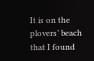It is on the plovers’ beach that I found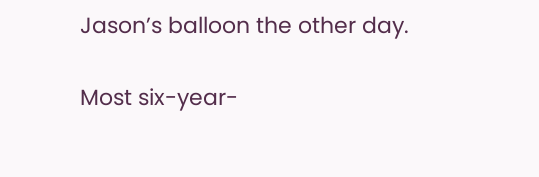Jason’s balloon the other day.

Most six-year-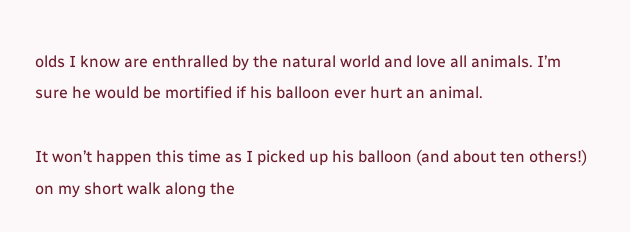olds I know are enthralled by the natural world and love all animals. I’m sure he would be mortified if his balloon ever hurt an animal.

It won’t happen this time as I picked up his balloon (and about ten others!) on my short walk along the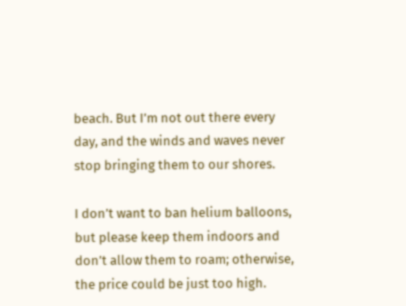beach. But I’m not out there every day, and the winds and waves never stop bringing them to our shores.

I don’t want to ban helium balloons, but please keep them indoors and don’t allow them to roam; otherwise, the price could be just too high.